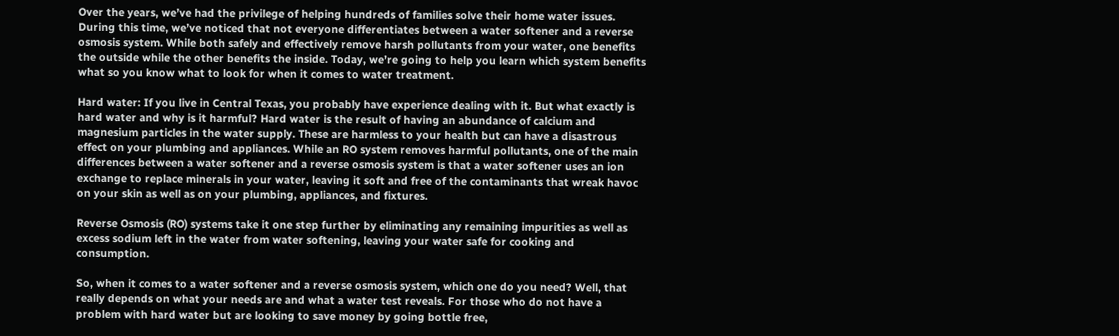Over the years, we’ve had the privilege of helping hundreds of families solve their home water issues. During this time, we’ve noticed that not everyone differentiates between a water softener and a reverse osmosis system. While both safely and effectively remove harsh pollutants from your water, one benefits the outside while the other benefits the inside. Today, we’re going to help you learn which system benefits what so you know what to look for when it comes to water treatment.

Hard water: If you live in Central Texas, you probably have experience dealing with it. But what exactly is hard water and why is it harmful? Hard water is the result of having an abundance of calcium and magnesium particles in the water supply. These are harmless to your health but can have a disastrous effect on your plumbing and appliances. While an RO system removes harmful pollutants, one of the main differences between a water softener and a reverse osmosis system is that a water softener uses an ion exchange to replace minerals in your water, leaving it soft and free of the contaminants that wreak havoc on your skin as well as on your plumbing, appliances, and fixtures.

Reverse Osmosis (RO) systems take it one step further by eliminating any remaining impurities as well as excess sodium left in the water from water softening, leaving your water safe for cooking and consumption.

So, when it comes to a water softener and a reverse osmosis system, which one do you need? Well, that really depends on what your needs are and what a water test reveals. For those who do not have a problem with hard water but are looking to save money by going bottle free,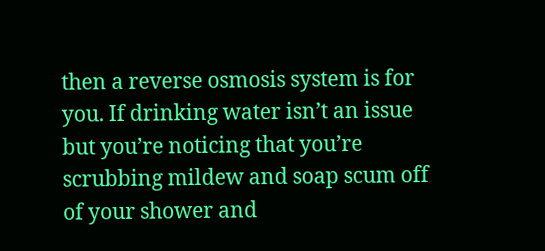then a reverse osmosis system is for you. If drinking water isn’t an issue but you’re noticing that you’re scrubbing mildew and soap scum off of your shower and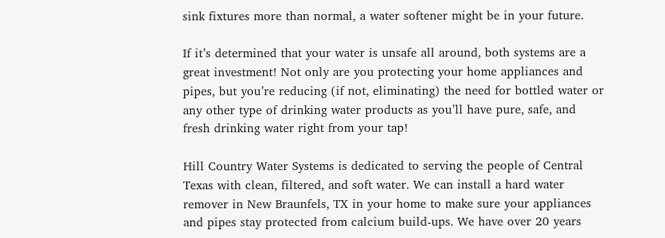sink fixtures more than normal, a water softener might be in your future.

If it’s determined that your water is unsafe all around, both systems are a great investment! Not only are you protecting your home appliances and pipes, but you’re reducing (if not, eliminating) the need for bottled water or any other type of drinking water products as you’ll have pure, safe, and fresh drinking water right from your tap!

Hill Country Water Systems is dedicated to serving the people of Central Texas with clean, filtered, and soft water. We can install a hard water remover in New Braunfels, TX in your home to make sure your appliances and pipes stay protected from calcium build-ups. We have over 20 years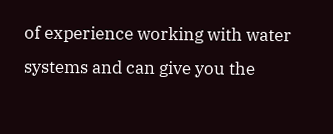of experience working with water systems and can give you the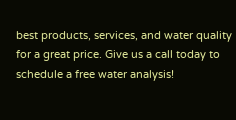best products, services, and water quality for a great price. Give us a call today to schedule a free water analysis!